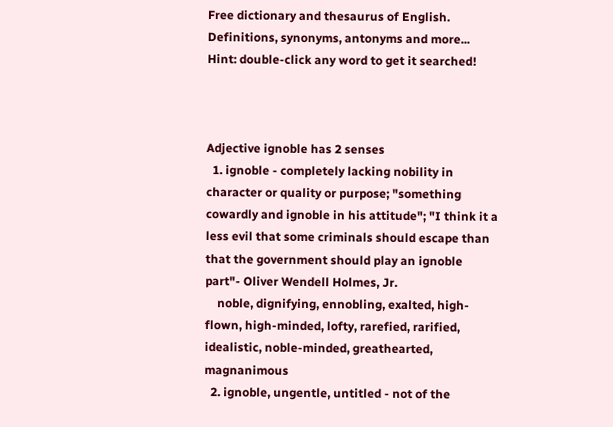Free dictionary and thesaurus of English. Definitions, synonyms, antonyms and more...
Hint: double-click any word to get it searched!



Adjective ignoble has 2 senses
  1. ignoble - completely lacking nobility in character or quality or purpose; "something cowardly and ignoble in his attitude"; "I think it a less evil that some criminals should escape than that the government should play an ignoble part"- Oliver Wendell Holmes, Jr.
    noble, dignifying, ennobling, exalted, high-flown, high-minded, lofty, rarefied, rarified, idealistic, noble-minded, greathearted, magnanimous
  2. ignoble, ungentle, untitled - not of the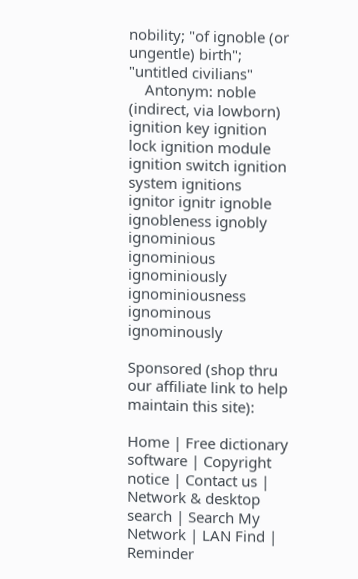nobility; "of ignoble (or ungentle) birth"; "untitled civilians"
    Antonym: noble (indirect, via lowborn)
ignition key ignition lock ignition module ignition switch ignition system ignitions ignitor ignitr ignoble ignobleness ignobly ignominious ignominious ignominiously ignominiousness ignominous ignominously

Sponsored (shop thru our affiliate link to help maintain this site):

Home | Free dictionary software | Copyright notice | Contact us | Network & desktop search | Search My Network | LAN Find | Reminder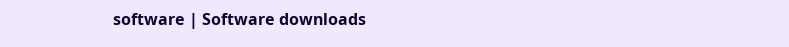software | Software downloads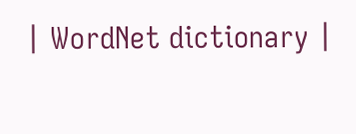| WordNet dictionary |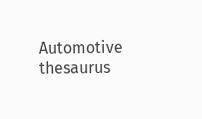Automotive thesaurus